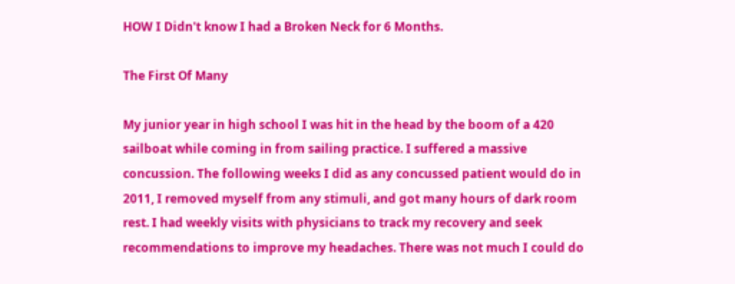HOW I Didn't know I had a Broken Neck for 6 Months.

The First Of Many

My junior year in high school I was hit in the head by the boom of a 420 sailboat while coming in from sailing practice. I suffered a massive concussion. The following weeks I did as any concussed patient would do in 2011, I removed myself from any stimuli, and got many hours of dark room rest. I had weekly visits with physicians to track my recovery and seek recommendations to improve my headaches. There was not much I could do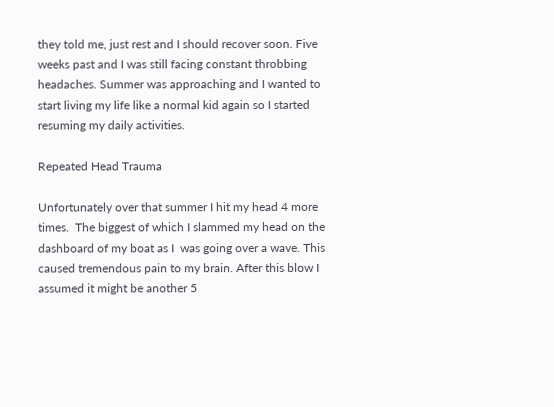they told me, just rest and I should recover soon. Five weeks past and I was still facing constant throbbing headaches. Summer was approaching and I wanted to start living my life like a normal kid again so I started resuming my daily activities.

Repeated Head Trauma

Unfortunately over that summer I hit my head 4 more times.  The biggest of which I slammed my head on the dashboard of my boat as I  was going over a wave. This caused tremendous pain to my brain. After this blow I assumed it might be another 5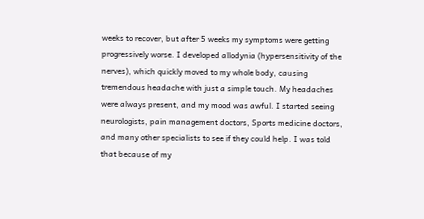weeks to recover, but after 5 weeks my symptoms were getting progressively worse. I developed allodynia (hypersensitivity of the nerves), which quickly moved to my whole body, causing tremendous headache with just a simple touch. My headaches were always present, and my mood was awful. I started seeing neurologists, pain management doctors, Sports medicine doctors, and many other specialists to see if they could help. I was told that because of my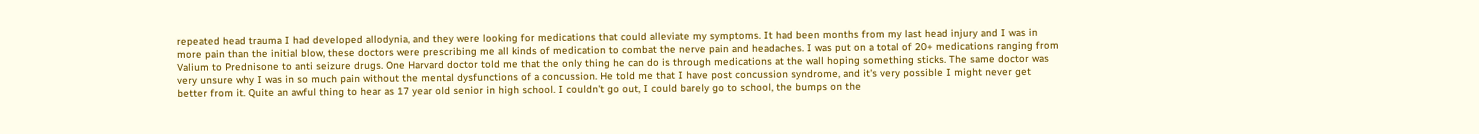repeated head trauma I had developed allodynia, and they were looking for medications that could alleviate my symptoms. It had been months from my last head injury and I was in more pain than the initial blow, these doctors were prescribing me all kinds of medication to combat the nerve pain and headaches. I was put on a total of 20+ medications ranging from Valium to Prednisone to anti seizure drugs. One Harvard doctor told me that the only thing he can do is through medications at the wall hoping something sticks. The same doctor was very unsure why I was in so much pain without the mental dysfunctions of a concussion. He told me that I have post concussion syndrome, and it's very possible I might never get better from it. Quite an awful thing to hear as 17 year old senior in high school. I couldn't go out, I could barely go to school, the bumps on the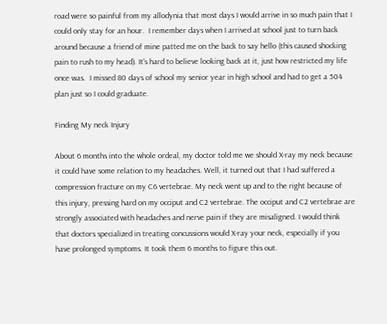road were so painful from my allodynia that most days I would arrive in so much pain that I could only stay for an hour.  I remember days when I arrived at school just to turn back around because a friend of mine patted me on the back to say hello (this caused shocking pain to rush to my head). It's hard to believe looking back at it, just how restricted my life once was.  I missed 80 days of school my senior year in high school and had to get a 504 plan just so I could graduate.

Finding My neck Injury

About 6 months into the whole ordeal, my doctor told me we should X-ray my neck because it could have some relation to my headaches. Well, it turned out that I had suffered a compression fracture on my C6 vertebrae. My neck went up and to the right because of this injury, pressing hard on my occiput and C2 vertebrae. The occiput and C2 vertebrae are strongly associated with headaches and nerve pain if they are misaligned. I would think that doctors specialized in treating concussions would X-ray your neck, especially if you have prolonged symptoms. It took them 6 months to figure this out.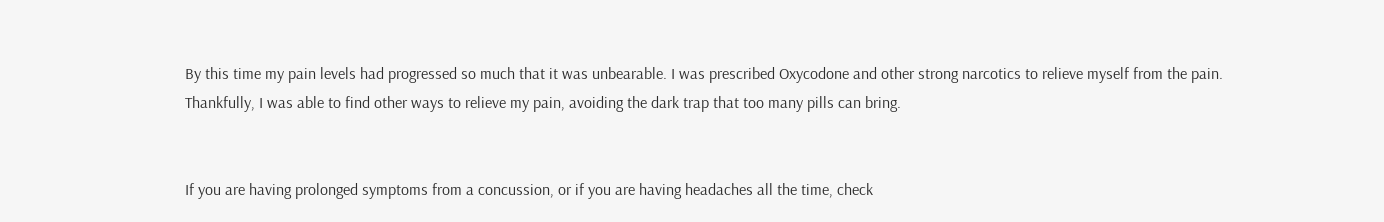By this time my pain levels had progressed so much that it was unbearable. I was prescribed Oxycodone and other strong narcotics to relieve myself from the pain. Thankfully, I was able to find other ways to relieve my pain, avoiding the dark trap that too many pills can bring.


If you are having prolonged symptoms from a concussion, or if you are having headaches all the time, check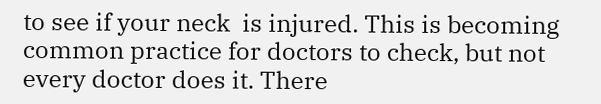to see if your neck  is injured. This is becoming common practice for doctors to check, but not every doctor does it. There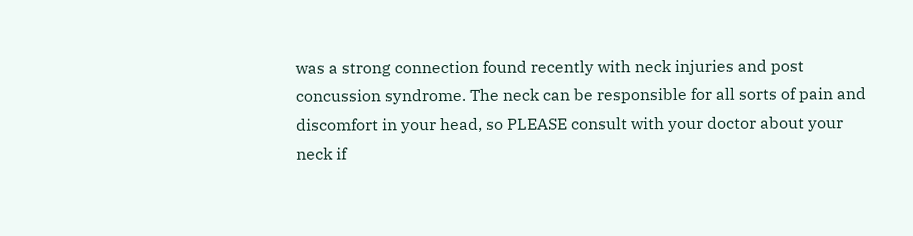was a strong connection found recently with neck injuries and post concussion syndrome. The neck can be responsible for all sorts of pain and discomfort in your head, so PLEASE consult with your doctor about your neck if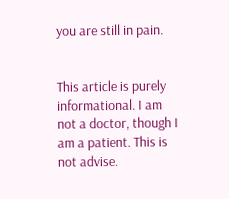you are still in pain.


This article is purely informational. I am not a doctor, though I am a patient. This is not advise.